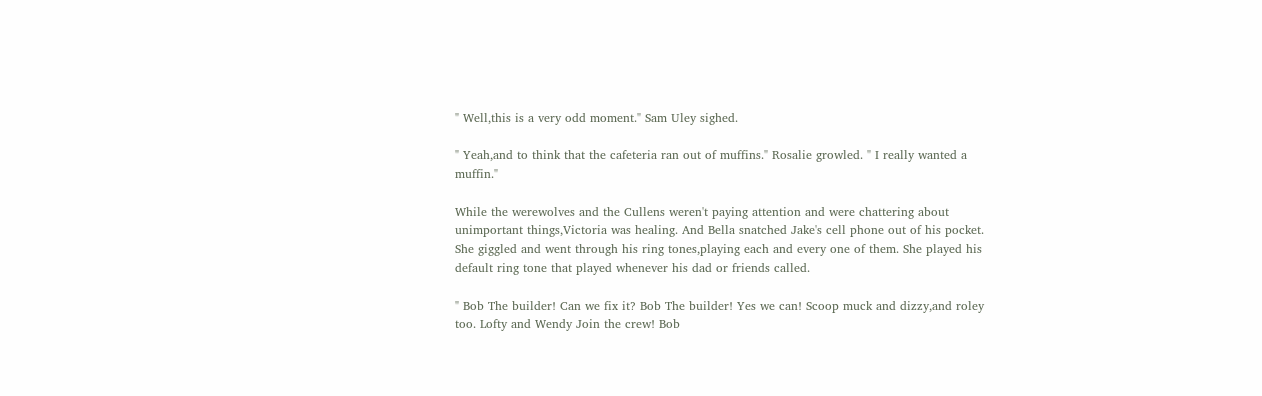" Well,this is a very odd moment." Sam Uley sighed.

" Yeah,and to think that the cafeteria ran out of muffins." Rosalie growled. " I really wanted a muffin."

While the werewolves and the Cullens weren't paying attention and were chattering about unimportant things,Victoria was healing. And Bella snatched Jake's cell phone out of his pocket. She giggled and went through his ring tones,playing each and every one of them. She played his default ring tone that played whenever his dad or friends called.

" Bob The builder! Can we fix it? Bob The builder! Yes we can! Scoop muck and dizzy,and roley too. Lofty and Wendy Join the crew! Bob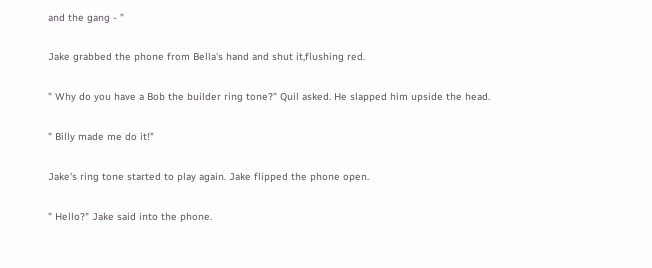and the gang - "

Jake grabbed the phone from Bella's hand and shut it,flushing red.

" Why do you have a Bob the builder ring tone?" Quil asked. He slapped him upside the head.

" Billy made me do it!"

Jake's ring tone started to play again. Jake flipped the phone open.

" Hello?" Jake said into the phone.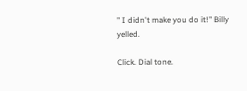" I didn't make you do it!" Billy yelled.

Click. Dial tone.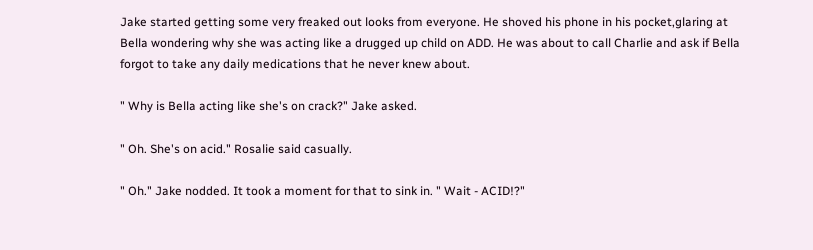Jake started getting some very freaked out looks from everyone. He shoved his phone in his pocket,glaring at Bella wondering why she was acting like a drugged up child on ADD. He was about to call Charlie and ask if Bella forgot to take any daily medications that he never knew about.

" Why is Bella acting like she's on crack?" Jake asked.

" Oh. She's on acid." Rosalie said casually.

" Oh." Jake nodded. It took a moment for that to sink in. " Wait - ACID!?"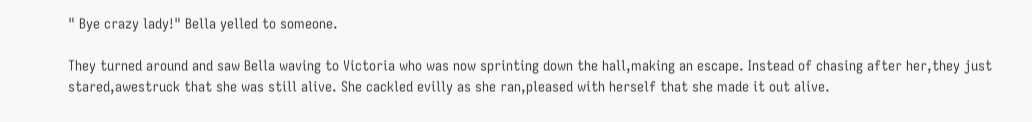" Bye crazy lady!" Bella yelled to someone.

They turned around and saw Bella waving to Victoria who was now sprinting down the hall,making an escape. Instead of chasing after her,they just stared,awestruck that she was still alive. She cackled evilly as she ran,pleased with herself that she made it out alive.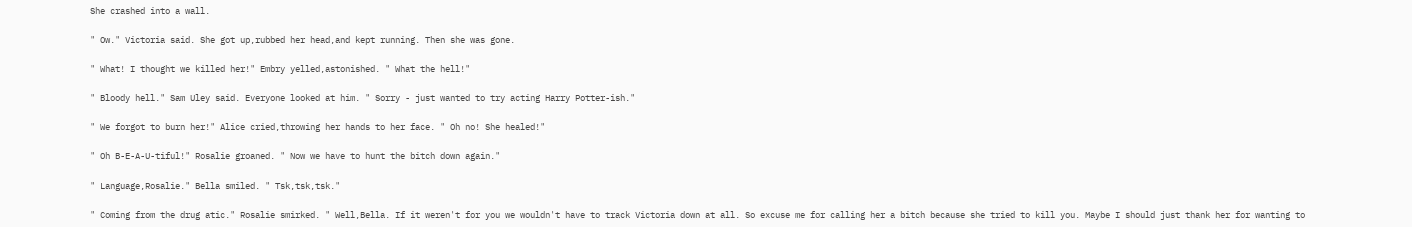She crashed into a wall.

" Ow." Victoria said. She got up,rubbed her head,and kept running. Then she was gone.

" What! I thought we killed her!" Embry yelled,astonished. " What the hell!"

" Bloody hell." Sam Uley said. Everyone looked at him. " Sorry - just wanted to try acting Harry Potter-ish."

" We forgot to burn her!" Alice cried,throwing her hands to her face. " Oh no! She healed!"

" Oh B-E-A-U-tiful!" Rosalie groaned. " Now we have to hunt the bitch down again."

" Language,Rosalie." Bella smiled. " Tsk,tsk,tsk."

" Coming from the drug atic." Rosalie smirked. " Well,Bella. If it weren't for you we wouldn't have to track Victoria down at all. So excuse me for calling her a bitch because she tried to kill you. Maybe I should just thank her for wanting to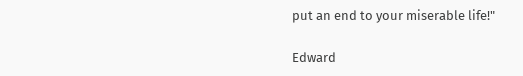put an end to your miserable life!"

Edward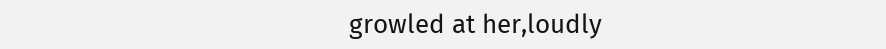growled at her,loudly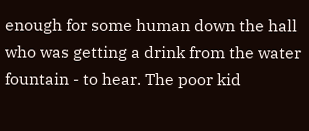enough for some human down the hall who was getting a drink from the water fountain - to hear. The poor kid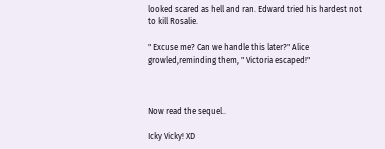looked scared as hell and ran. Edward tried his hardest not to kill Rosalie.

" Excuse me? Can we handle this later?" Alice growled,reminding them, " Victoria escaped!"



Now read the sequel..

Icky Vicky! XD